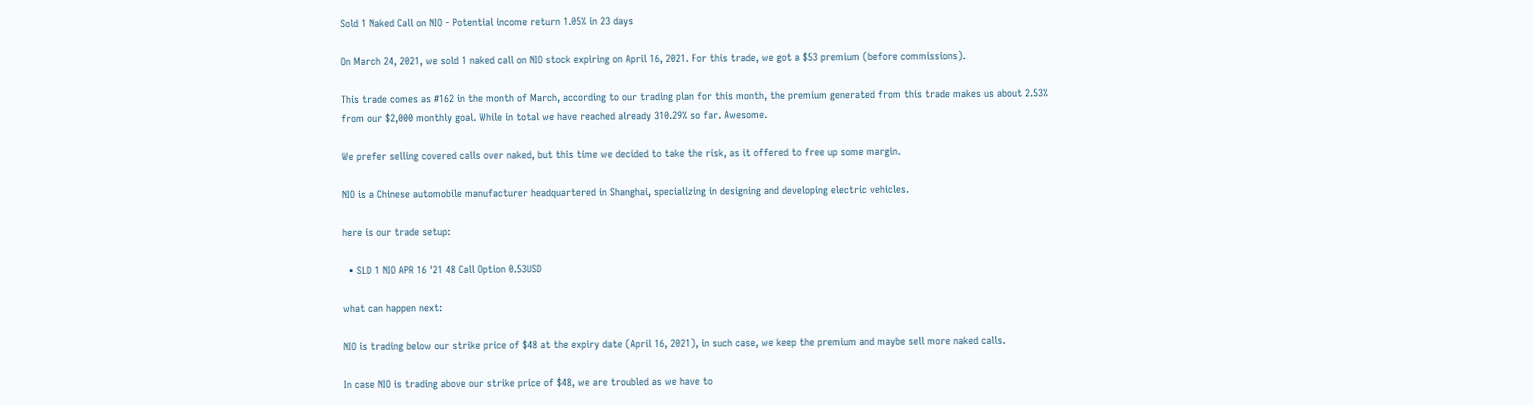Sold 1 Naked Call on NIO - Potential income return 1.05% in 23 days

On March 24, 2021, we sold 1 naked call on NIO stock expiring on April 16, 2021. For this trade, we got a $53 premium (before commissions).

This trade comes as #162 in the month of March, according to our trading plan for this month, the premium generated from this trade makes us about 2.53% from our $2,000 monthly goal. While in total we have reached already 310.29% so far. Awesome.

We prefer selling covered calls over naked, but this time we decided to take the risk, as it offered to free up some margin.

NIO is a Chinese automobile manufacturer headquartered in Shanghai, specializing in designing and developing electric vehicles.

here is our trade setup:

  • SLD 1 NIO APR 16 '21 48 Call Option 0.53USD

what can happen next:

NIO is trading below our strike price of $48 at the expiry date (April 16, 2021), in such case, we keep the premium and maybe sell more naked calls.

In case NIO is trading above our strike price of $48, we are troubled as we have to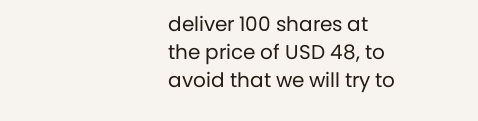deliver 100 shares at the price of USD 48, to avoid that we will try to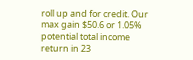roll up and for credit. Our max gain $50.6 or 1.05% potential total income return in 23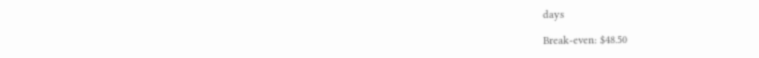days

Break-even: $48.50